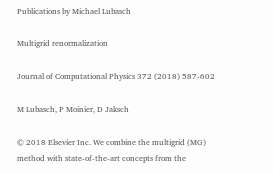Publications by Michael Lubasch

Multigrid renormalization

Journal of Computational Physics 372 (2018) 587-602

M Lubasch, P Moinier, D Jaksch

© 2018 Elsevier Inc. We combine the multigrid (MG) method with state-of-the-art concepts from the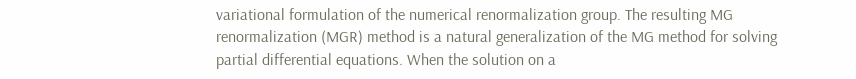variational formulation of the numerical renormalization group. The resulting MG renormalization (MGR) method is a natural generalization of the MG method for solving partial differential equations. When the solution on a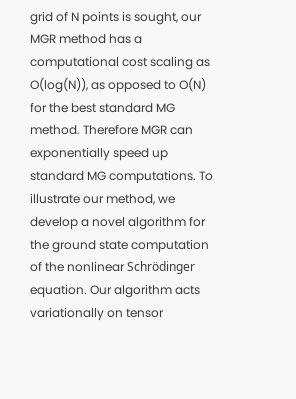grid of N points is sought, our MGR method has a computational cost scaling as O(log(N)), as opposed to O(N) for the best standard MG method. Therefore MGR can exponentially speed up standard MG computations. To illustrate our method, we develop a novel algorithm for the ground state computation of the nonlinear Schrödinger equation. Our algorithm acts variationally on tensor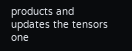products and updates the tensors one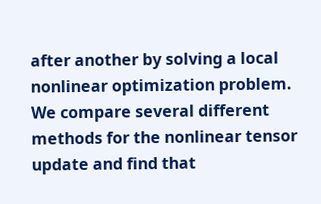after another by solving a local nonlinear optimization problem. We compare several different methods for the nonlinear tensor update and find that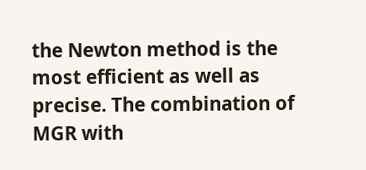the Newton method is the most efficient as well as precise. The combination of MGR with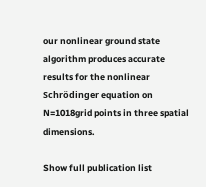our nonlinear ground state algorithm produces accurate results for the nonlinear Schrödinger equation on N=1018grid points in three spatial dimensions.

Show full publication list